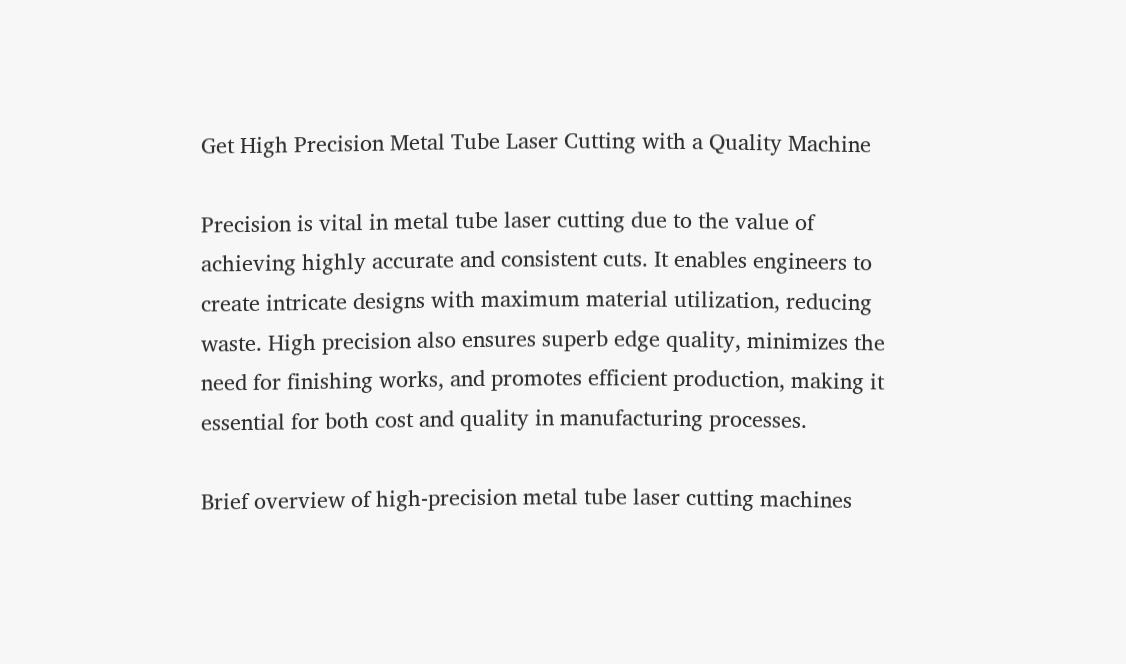Get High Precision Metal Tube Laser Cutting with a Quality Machine

Precision is vital in metal tube laser cutting due to the value of achieving highly accurate and consistent cuts. It enables engineers to create intricate designs with maximum material utilization, reducing waste. High precision also ensures superb edge quality, minimizes the need for finishing works, and promotes efficient production, making it essential for both cost and quality in manufacturing processes.

Brief overview of high-precision metal tube laser cutting machines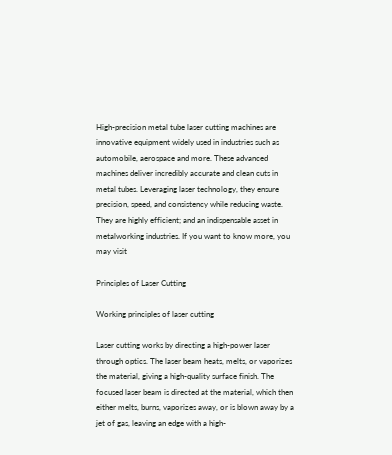High-precision metal tube laser cutting machines are innovative equipment widely used in industries such as automobile, aerospace and more. These advanced machines deliver incredibly accurate and clean cuts in metal tubes. Leveraging laser technology, they ensure precision, speed, and consistency while reducing waste. They are highly efficient; and an indispensable asset in metalworking industries. If you want to know more, you may visit

Principles of Laser Cutting

Working principles of laser cutting

Laser cutting works by directing a high-power laser through optics. The laser beam heats, melts, or vaporizes the material, giving a high-quality surface finish. The focused laser beam is directed at the material, which then either melts, burns, vaporizes away, or is blown away by a jet of gas, leaving an edge with a high-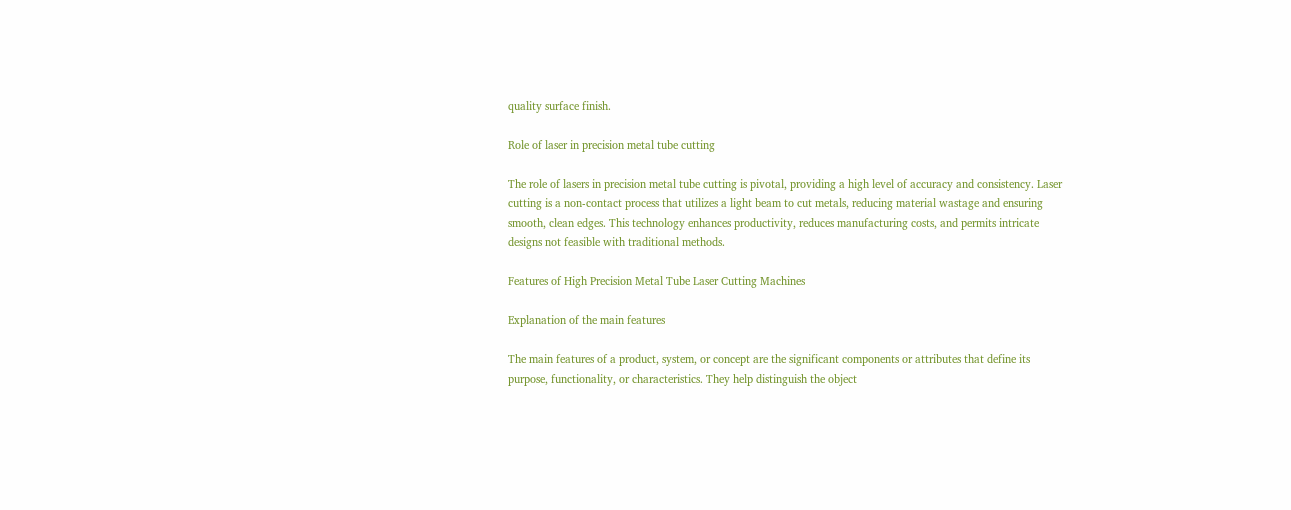quality surface finish.

Role of laser in precision metal tube cutting

The role of lasers in precision metal tube cutting is pivotal, providing a high level of accuracy and consistency. Laser cutting is a non-contact process that utilizes a light beam to cut metals, reducing material wastage and ensuring smooth, clean edges. This technology enhances productivity, reduces manufacturing costs, and permits intricate designs not feasible with traditional methods.

Features of High Precision Metal Tube Laser Cutting Machines

Explanation of the main features

The main features of a product, system, or concept are the significant components or attributes that define its purpose, functionality, or characteristics. They help distinguish the object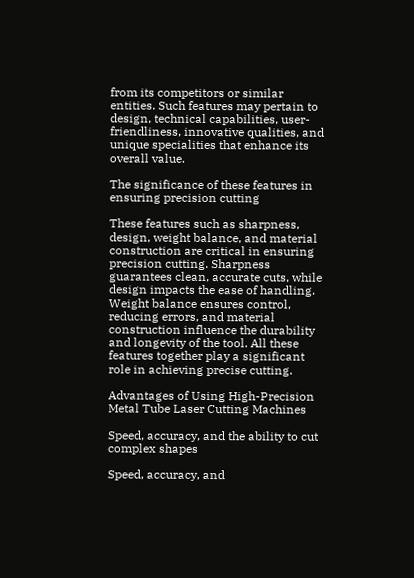from its competitors or similar entities. Such features may pertain to design, technical capabilities, user-friendliness, innovative qualities, and unique specialities that enhance its overall value.

The significance of these features in ensuring precision cutting

These features such as sharpness, design, weight balance, and material construction are critical in ensuring precision cutting. Sharpness guarantees clean, accurate cuts, while design impacts the ease of handling. Weight balance ensures control, reducing errors, and material construction influence the durability and longevity of the tool. All these features together play a significant role in achieving precise cutting.

Advantages of Using High-Precision Metal Tube Laser Cutting Machines

Speed, accuracy, and the ability to cut complex shapes

Speed, accuracy, and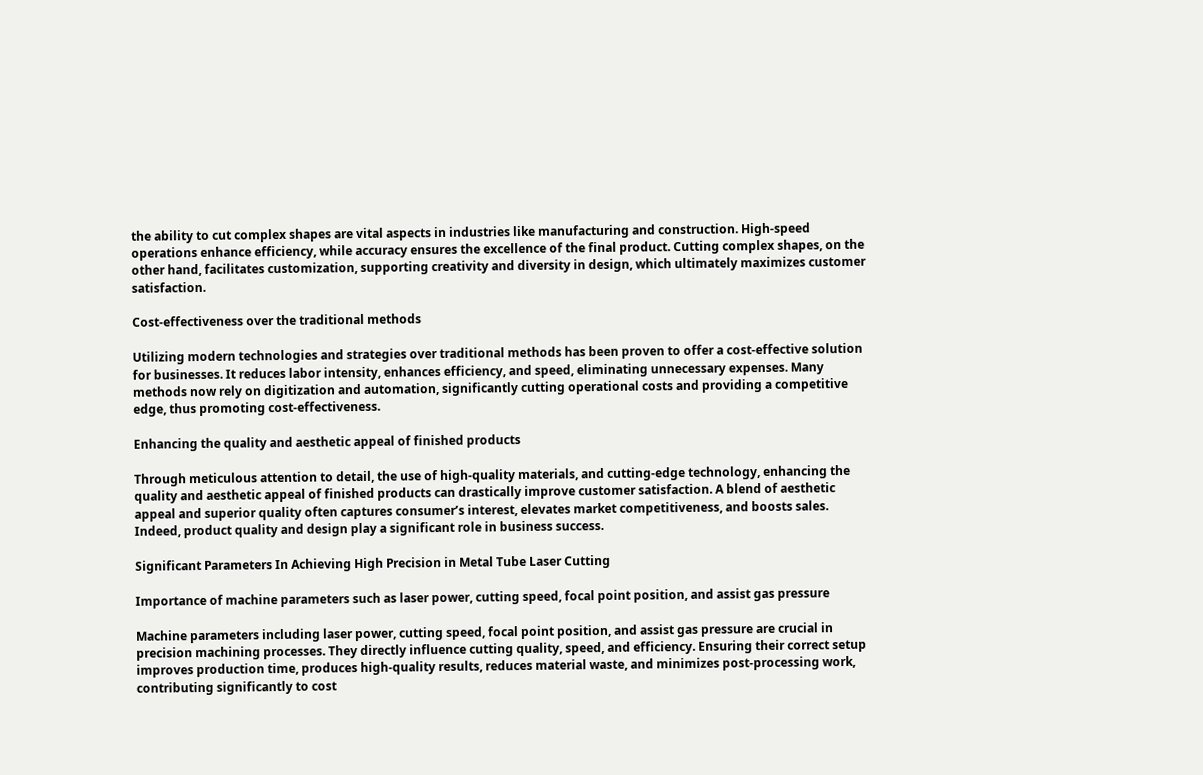the ability to cut complex shapes are vital aspects in industries like manufacturing and construction. High-speed operations enhance efficiency, while accuracy ensures the excellence of the final product. Cutting complex shapes, on the other hand, facilitates customization, supporting creativity and diversity in design, which ultimately maximizes customer satisfaction.

Cost-effectiveness over the traditional methods

Utilizing modern technologies and strategies over traditional methods has been proven to offer a cost-effective solution for businesses. It reduces labor intensity, enhances efficiency, and speed, eliminating unnecessary expenses. Many methods now rely on digitization and automation, significantly cutting operational costs and providing a competitive edge, thus promoting cost-effectiveness.

Enhancing the quality and aesthetic appeal of finished products

Through meticulous attention to detail, the use of high-quality materials, and cutting-edge technology, enhancing the quality and aesthetic appeal of finished products can drastically improve customer satisfaction. A blend of aesthetic appeal and superior quality often captures consumer’s interest, elevates market competitiveness, and boosts sales. Indeed, product quality and design play a significant role in business success.

Significant Parameters In Achieving High Precision in Metal Tube Laser Cutting

Importance of machine parameters such as laser power, cutting speed, focal point position, and assist gas pressure

Machine parameters including laser power, cutting speed, focal point position, and assist gas pressure are crucial in precision machining processes. They directly influence cutting quality, speed, and efficiency. Ensuring their correct setup improves production time, produces high-quality results, reduces material waste, and minimizes post-processing work, contributing significantly to cost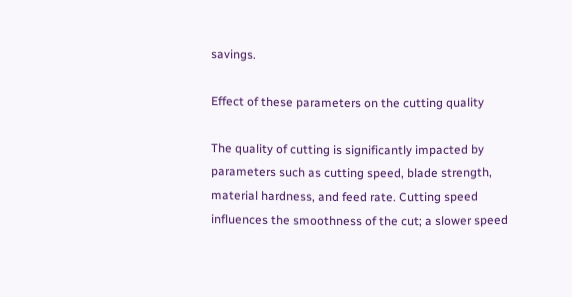savings.

Effect of these parameters on the cutting quality

The quality of cutting is significantly impacted by parameters such as cutting speed, blade strength, material hardness, and feed rate. Cutting speed influences the smoothness of the cut; a slower speed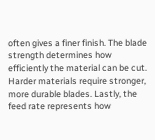often gives a finer finish. The blade strength determines how efficiently the material can be cut. Harder materials require stronger, more durable blades. Lastly, the feed rate represents how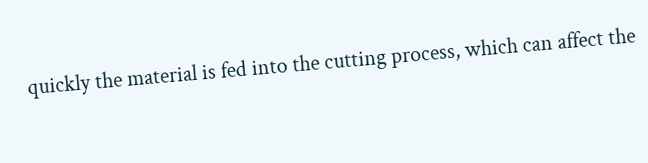quickly the material is fed into the cutting process, which can affect the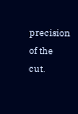precision of the cut.